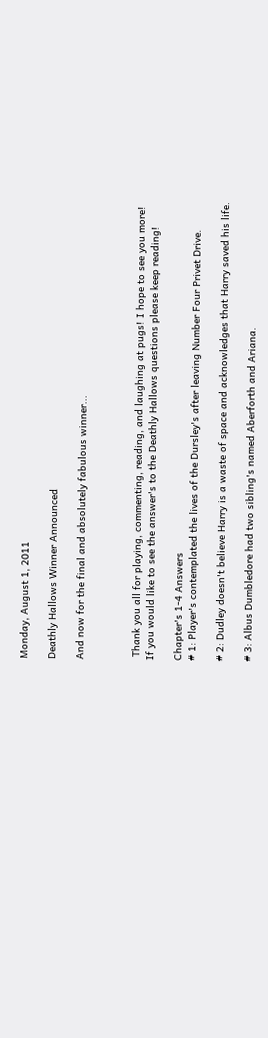Monday, August 1, 2011

Deathly Hallows Winner Announced

And now for the final and absolutely fabulous winner...



 Thank you all for playing, commenting, reading, and laughing at pugs! I hope to see you more!
If you would like to see the answer's to the Deathly Hallows questions please keep reading!

Chapter's 1-4 Answers
# 1: Player's contemplated the lives of the Dursley's after leaving Number Four Privet Drive.

# 2: Dudley doesn't believe Harry is a waste of space and acknowledges that Harry saved his life.

# 3: Albus Dumbledore had two sibling's named Aberforth and Ariana.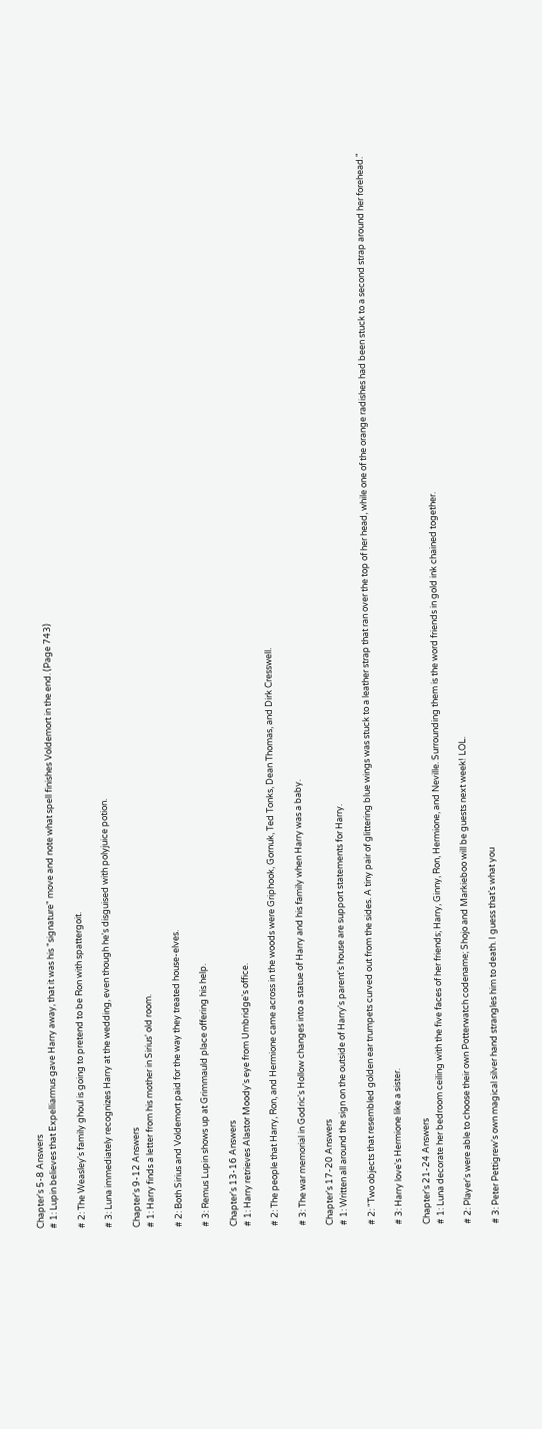Chapter's 5-8 Answers
# 1: Lupin believes that Expelliarmus gave Harry away, that it was his "signature" move and note what spell finishes Voldemort in the end. (Page 743)

# 2: The Weasley's family ghoul is going to pretend to be Ron with spattergoit.

# 3: Luna immediately recognizes Harry at the wedding, even though he's disguised with polyjuice potion.

Chapter's 9-12 Answers
# 1: Harry finds a letter from his mother in Sirius' old room.

# 2: Both Sirius and Voldemort paid for the way they treated house-elves.

# 3: Remus Lupin shows up at Grimmauld place offering his help.

Chapter's 13-16 Answers
# 1: Harry retrieves Alastor Moody's eye from Umbridge's office.

# 2: The people that Harry, Ron, and Hermione came across in the woods were Griphook, Gornuk, Ted Tonks, Dean Thomas, and Dirk Cresswell.

# 3: The war memorial in Godric's Hollow changes into a statue of Harry and his family when Harry was a baby.

Chapter's 17-20 Answers
# 1: Written all around the sign on the outside of Harry's parent's house are support statements for Harry.

# 2: "Two objects that resembled golden ear trumpets curved out from the sides. A tiny pair of glittering blue wings was stuck to a leather strap that ran over the top of her head, while one of the orange radishes had been stuck to a second strap around her forehead."

# 3: Harry love's Hermione like a sister.

Chapter's 21-24 Answers
# 1: Luna decorate her bedroom ceiling with the five faces of her friends; Harry, Ginny, Ron, Hermione, and Neville. Surrounding them is the word friends in gold ink chained together.

# 2: Player's were able to choose their own Potterwatch codename; Shojo and Markieboo will be guests next week! LOL.

# 3: Peter Pettigrew's own magical silver hand strangles him to death. I guess that's what you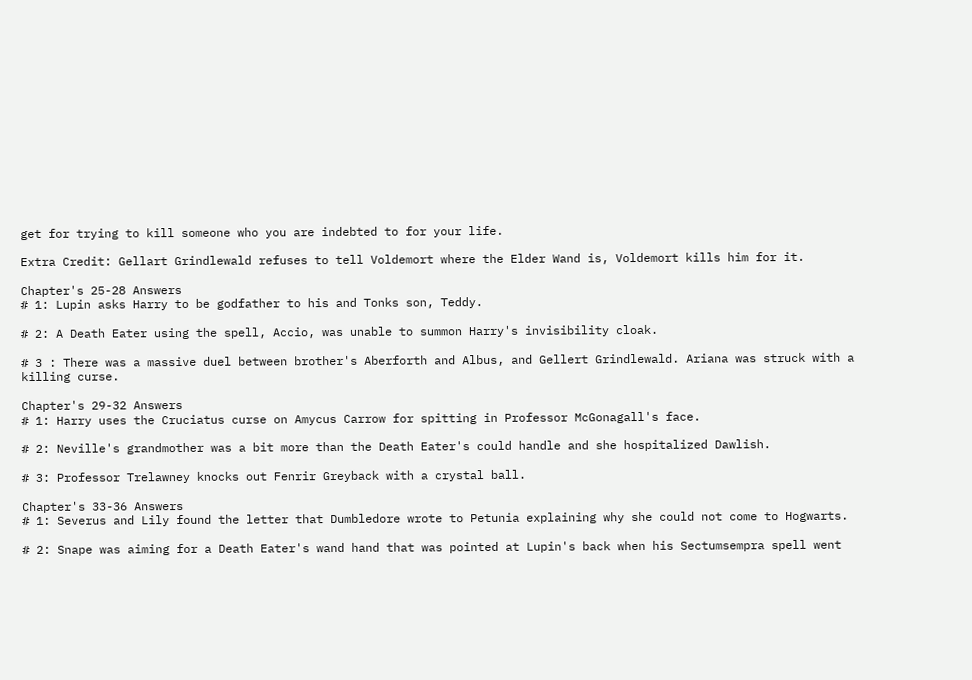get for trying to kill someone who you are indebted to for your life.

Extra Credit: Gellart Grindlewald refuses to tell Voldemort where the Elder Wand is, Voldemort kills him for it.

Chapter's 25-28 Answers
# 1: Lupin asks Harry to be godfather to his and Tonks son, Teddy.

# 2: A Death Eater using the spell, Accio, was unable to summon Harry's invisibility cloak.

# 3 : There was a massive duel between brother's Aberforth and Albus, and Gellert Grindlewald. Ariana was struck with a killing curse.

Chapter's 29-32 Answers
# 1: Harry uses the Cruciatus curse on Amycus Carrow for spitting in Professor McGonagall's face.

# 2: Neville's grandmother was a bit more than the Death Eater's could handle and she hospitalized Dawlish.

# 3: Professor Trelawney knocks out Fenrir Greyback with a crystal ball.

Chapter's 33-36 Answers
# 1: Severus and Lily found the letter that Dumbledore wrote to Petunia explaining why she could not come to Hogwarts.

# 2: Snape was aiming for a Death Eater's wand hand that was pointed at Lupin's back when his Sectumsempra spell went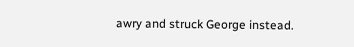awry and struck George instead.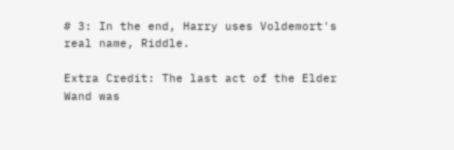# 3: In the end, Harry uses Voldemort's real name, Riddle.

Extra Credit: The last act of the Elder Wand was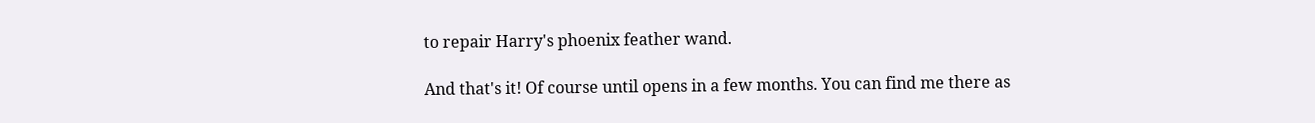to repair Harry's phoenix feather wand.

And that's it! Of course until opens in a few months. You can find me there as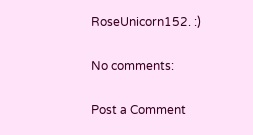RoseUnicorn152. :)

No comments:

Post a Comment